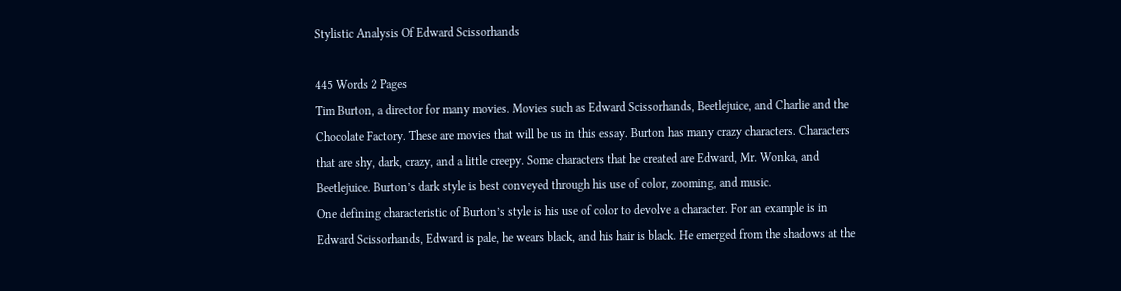Stylistic Analysis Of Edward Scissorhands

445 Words 2 Pages
Tim Burton, a director for many movies. Movies such as Edward Scissorhands, Beetlejuice, and Charlie and the Chocolate Factory. These are movies that will be us in this essay. Burton has many crazy characters. Characters that are shy, dark, crazy, and a little creepy. Some characters that he created are Edward, Mr. Wonka, and Beetlejuice. Burton’s dark style is best conveyed through his use of color, zooming, and music.
One defining characteristic of Burton’s style is his use of color to devolve a character. For an example is in Edward Scissorhands, Edward is pale, he wears black, and his hair is black. He emerged from the shadows at the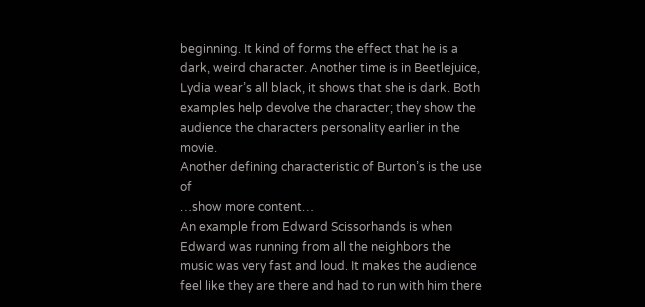beginning. It kind of forms the effect that he is a dark, weird character. Another time is in Beetlejuice, Lydia wear’s all black, it shows that she is dark. Both examples help devolve the character; they show the audience the characters personality earlier in the movie.
Another defining characteristic of Burton’s is the use of
…show more content…
An example from Edward Scissorhands is when Edward was running from all the neighbors the music was very fast and loud. It makes the audience feel like they are there and had to run with him there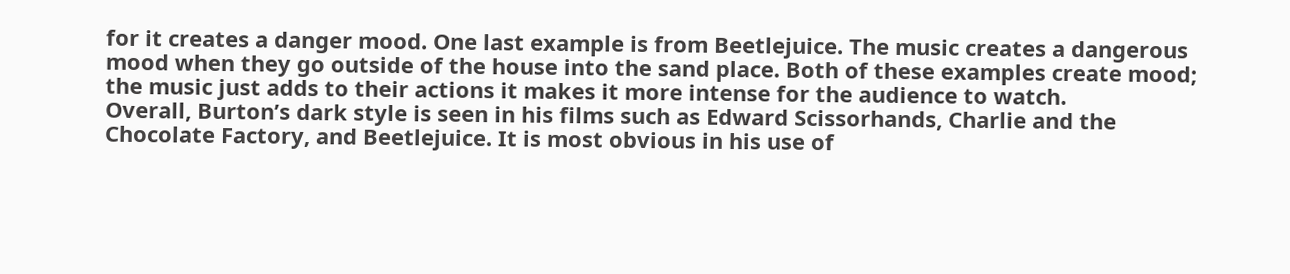for it creates a danger mood. One last example is from Beetlejuice. The music creates a dangerous mood when they go outside of the house into the sand place. Both of these examples create mood; the music just adds to their actions it makes it more intense for the audience to watch.
Overall, Burton’s dark style is seen in his films such as Edward Scissorhands, Charlie and the Chocolate Factory, and Beetlejuice. It is most obvious in his use of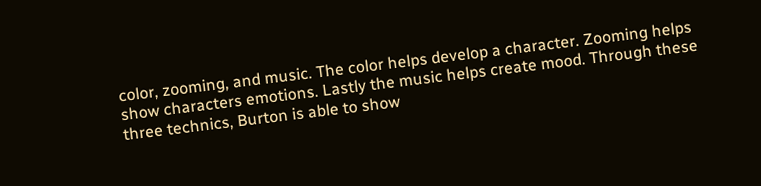color, zooming, and music. The color helps develop a character. Zooming helps show characters emotions. Lastly the music helps create mood. Through these three technics, Burton is able to show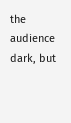the audience dark, but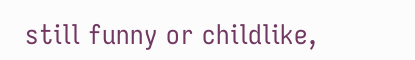still funny or childlike,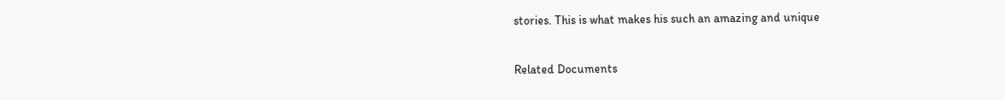stories. This is what makes his such an amazing and unique

Related Documents